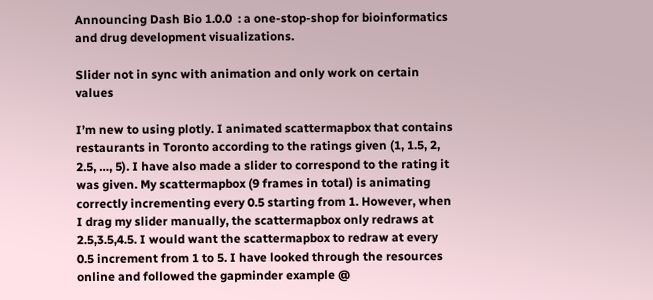Announcing Dash Bio 1.0.0  : a one-stop-shop for bioinformatics and drug development visualizations.

Slider not in sync with animation and only work on certain values

I’m new to using plotly. I animated scattermapbox that contains restaurants in Toronto according to the ratings given (1, 1.5, 2, 2.5, …, 5). I have also made a slider to correspond to the rating it was given. My scattermapbox (9 frames in total) is animating correctly incrementing every 0.5 starting from 1. However, when I drag my slider manually, the scattermapbox only redraws at 2.5,3.5,4.5. I would want the scattermapbox to redraw at every 0.5 increment from 1 to 5. I have looked through the resources online and followed the gapminder example @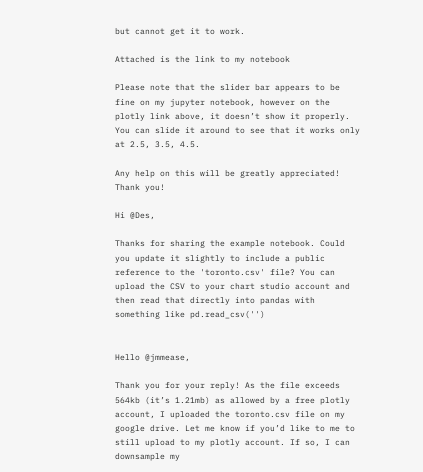but cannot get it to work.

Attached is the link to my notebook

Please note that the slider bar appears to be fine on my jupyter notebook, however on the plotly link above, it doesn’t show it properly. You can slide it around to see that it works only at 2.5, 3.5, 4.5.

Any help on this will be greatly appreciated! Thank you!

Hi @Des,

Thanks for sharing the example notebook. Could you update it slightly to include a public reference to the 'toronto.csv' file? You can upload the CSV to your chart studio account and then read that directly into pandas with something like pd.read_csv('')


Hello @jmmease,

Thank you for your reply! As the file exceeds 564kb (it’s 1.21mb) as allowed by a free plotly account, I uploaded the toronto.csv file on my google drive. Let me know if you’d like to me to still upload to my plotly account. If so, I can downsample my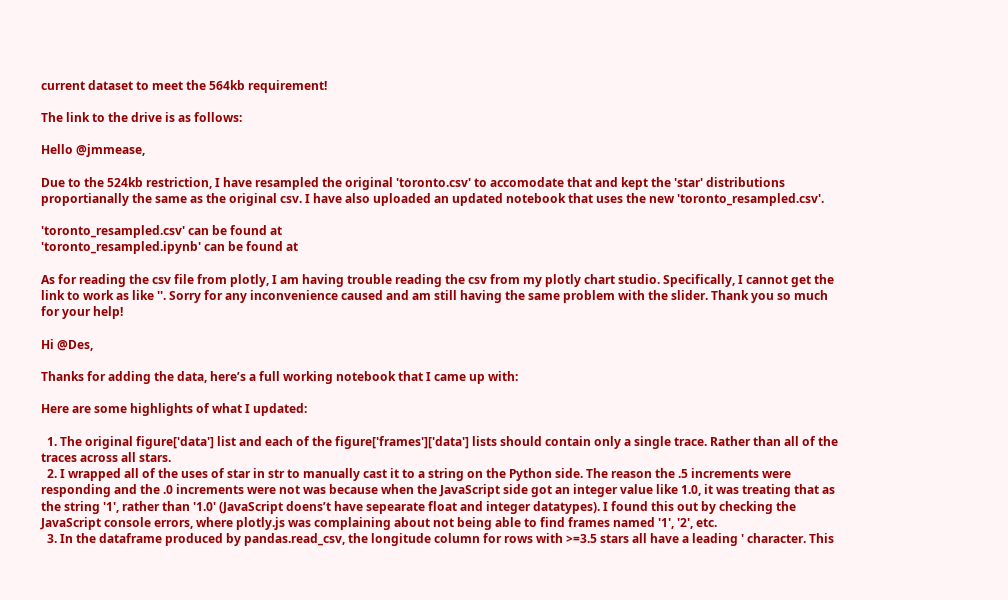current dataset to meet the 564kb requirement!

The link to the drive is as follows:

Hello @jmmease,

Due to the 524kb restriction, I have resampled the original 'toronto.csv' to accomodate that and kept the 'star' distributions proportianally the same as the original csv. I have also uploaded an updated notebook that uses the new 'toronto_resampled.csv'.

'toronto_resampled.csv' can be found at
'toronto_resampled.ipynb' can be found at

As for reading the csv file from plotly, I am having trouble reading the csv from my plotly chart studio. Specifically, I cannot get the link to work as like ''. Sorry for any inconvenience caused and am still having the same problem with the slider. Thank you so much for your help!

Hi @Des,

Thanks for adding the data, here’s a full working notebook that I came up with:

Here are some highlights of what I updated:

  1. The original figure['data'] list and each of the figure['frames']['data'] lists should contain only a single trace. Rather than all of the traces across all stars.
  2. I wrapped all of the uses of star in str to manually cast it to a string on the Python side. The reason the .5 increments were responding and the .0 increments were not was because when the JavaScript side got an integer value like 1.0, it was treating that as the string '1', rather than '1.0' (JavaScript doens’t have sepearate float and integer datatypes). I found this out by checking the JavaScript console errors, where plotly.js was complaining about not being able to find frames named '1', '2', etc.
  3. In the dataframe produced by pandas.read_csv, the longitude column for rows with >=3.5 stars all have a leading ' character. This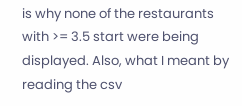is why none of the restaurants with >= 3.5 start were being displayed. Also, what I meant by reading the csv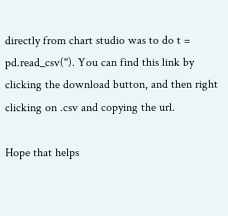directly from chart studio was to do t = pd.read_csv(''). You can find this link by clicking the download button, and then right clicking on .csv and copying the url.

Hope that helps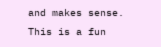and makes sense. This is a fun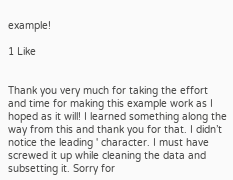example!

1 Like


Thank you very much for taking the effort and time for making this example work as I hoped as it will! I learned something along the way from this and thank you for that. I didn’t notice the leading ' character. I must have screwed it up while cleaning the data and subsetting it. Sorry for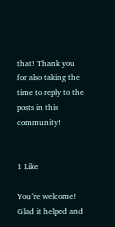that! Thank you for also taking the time to reply to the posts in this community!


1 Like

You’re welcome! Glad it helped and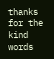thanks for the kind words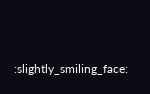:slightly_smiling_face: